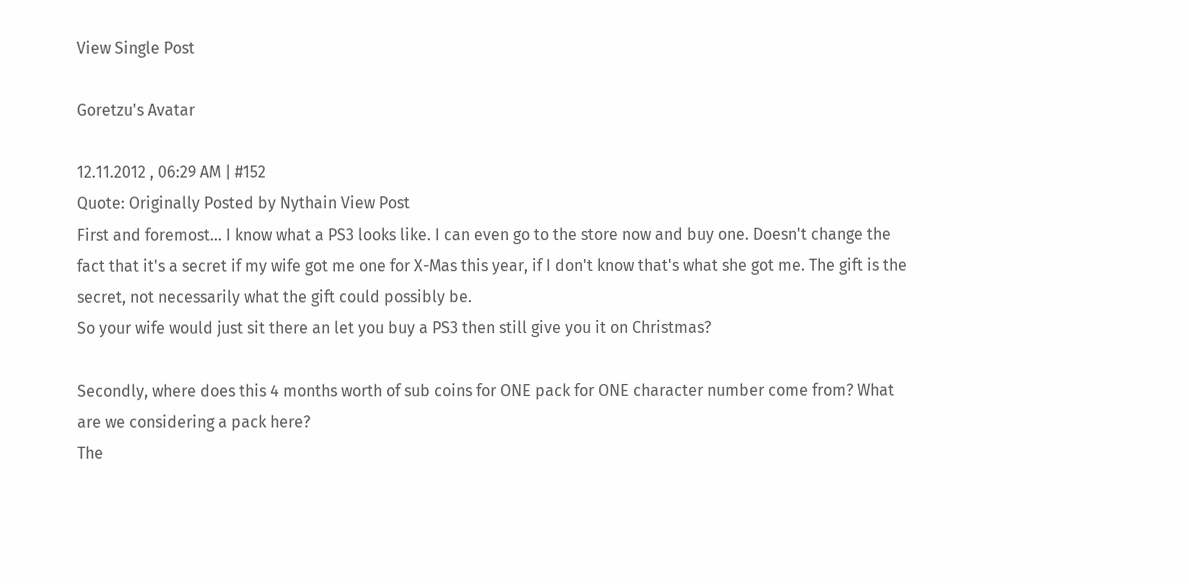View Single Post

Goretzu's Avatar

12.11.2012 , 06:29 AM | #152
Quote: Originally Posted by Nythain View Post
First and foremost... I know what a PS3 looks like. I can even go to the store now and buy one. Doesn't change the fact that it's a secret if my wife got me one for X-Mas this year, if I don't know that's what she got me. The gift is the secret, not necessarily what the gift could possibly be.
So your wife would just sit there an let you buy a PS3 then still give you it on Christmas?

Secondly, where does this 4 months worth of sub coins for ONE pack for ONE character number come from? What are we considering a pack here?
The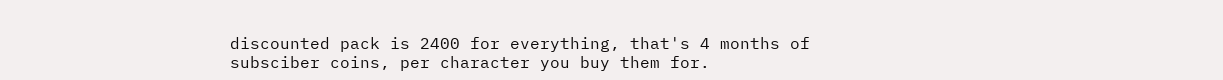discounted pack is 2400 for everything, that's 4 months of subsciber coins, per character you buy them for.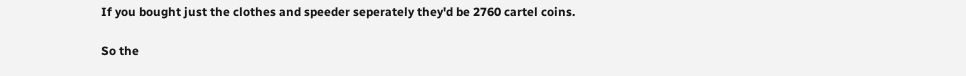If you bought just the clothes and speeder seperately they'd be 2760 cartel coins.

So the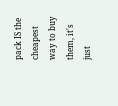pack IS the cheapest way to buy them, it's just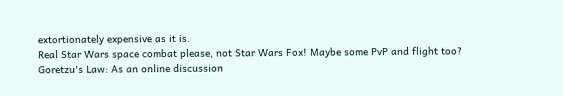extortionately expensive as it is.
Real Star Wars space combat please, not Star Wars Fox! Maybe some PvP and flight too?
Goretzu's Law: As an online discussion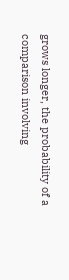grows longer, the probability of a comparison involving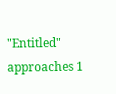"Entitled" approaches 1